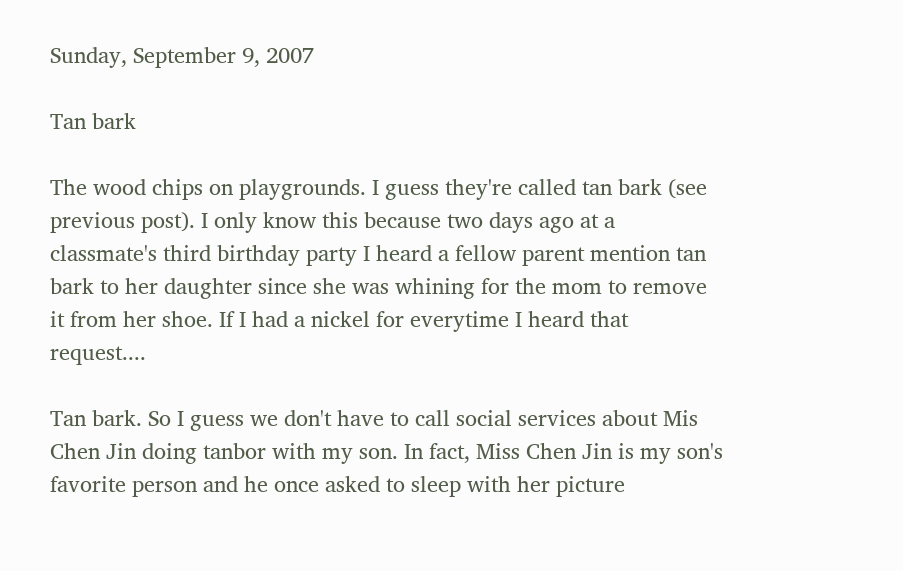Sunday, September 9, 2007

Tan bark

The wood chips on playgrounds. I guess they're called tan bark (see previous post). I only know this because two days ago at a classmate's third birthday party I heard a fellow parent mention tan bark to her daughter since she was whining for the mom to remove it from her shoe. If I had a nickel for everytime I heard that request....

Tan bark. So I guess we don't have to call social services about Mis Chen Jin doing tanbor with my son. In fact, Miss Chen Jin is my son's favorite person and he once asked to sleep with her picture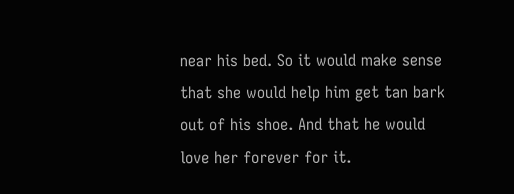near his bed. So it would make sense that she would help him get tan bark out of his shoe. And that he would love her forever for it.